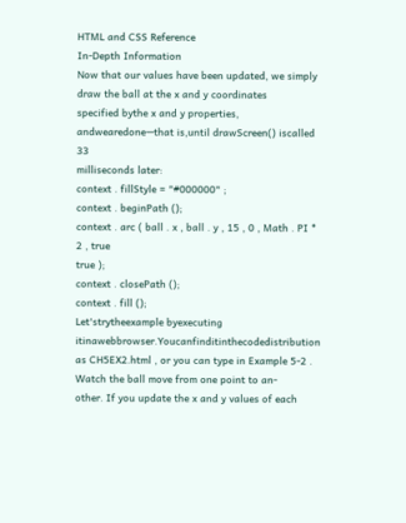HTML and CSS Reference
In-Depth Information
Now that our values have been updated, we simply draw the ball at the x and y coordinates
specified bythe x and y properties, andwearedone—that is,until drawScreen() iscalled 33
milliseconds later:
context . fillStyle = "#000000" ;
context . beginPath ();
context . arc ( ball . x , ball . y , 15 , 0 , Math . PI * 2 , true
true );
context . closePath ();
context . fill ();
Let'strytheexample byexecuting itinawebbrowser.Youcanfinditinthecodedistribution
as CH5EX2.html , or you can type in Example 5-2 . Watch the ball move from one point to an-
other. If you update the x and y values of each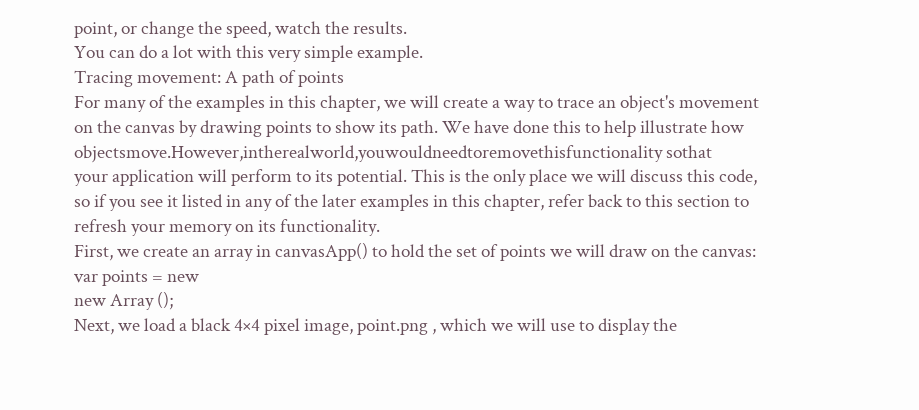point, or change the speed, watch the results.
You can do a lot with this very simple example.
Tracing movement: A path of points
For many of the examples in this chapter, we will create a way to trace an object's movement
on the canvas by drawing points to show its path. We have done this to help illustrate how
objectsmove.However,intherealworld,youwouldneedtoremovethisfunctionality sothat
your application will perform to its potential. This is the only place we will discuss this code,
so if you see it listed in any of the later examples in this chapter, refer back to this section to
refresh your memory on its functionality.
First, we create an array in canvasApp() to hold the set of points we will draw on the canvas:
var points = new
new Array ();
Next, we load a black 4×4 pixel image, point.png , which we will use to display the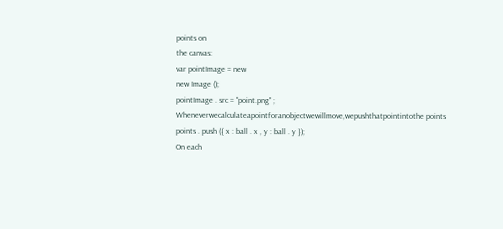points on
the canvas:
var pointImage = new
new Image ();
pointImage . src = "point.png" ;
Wheneverwecalculateapointforanobjectwewillmove,wepushthatpointintothe points
points . push ({ x : ball . x , y : ball . y });
On each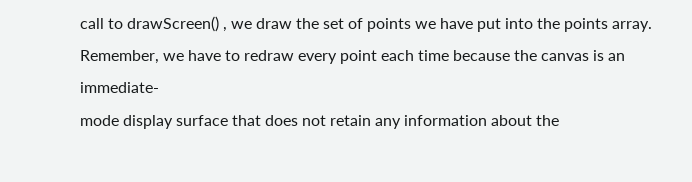call to drawScreen() , we draw the set of points we have put into the points array.
Remember, we have to redraw every point each time because the canvas is an immediate-
mode display surface that does not retain any information about the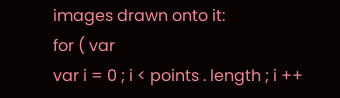images drawn onto it:
for ( var
var i = 0 ; i < points . length ; i ++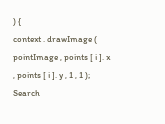) {
context . drawImage ( pointImage , points [ i ]. x , points [ i ]. y , 1 , 1 );
Search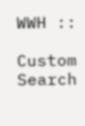WWH ::

Custom Search